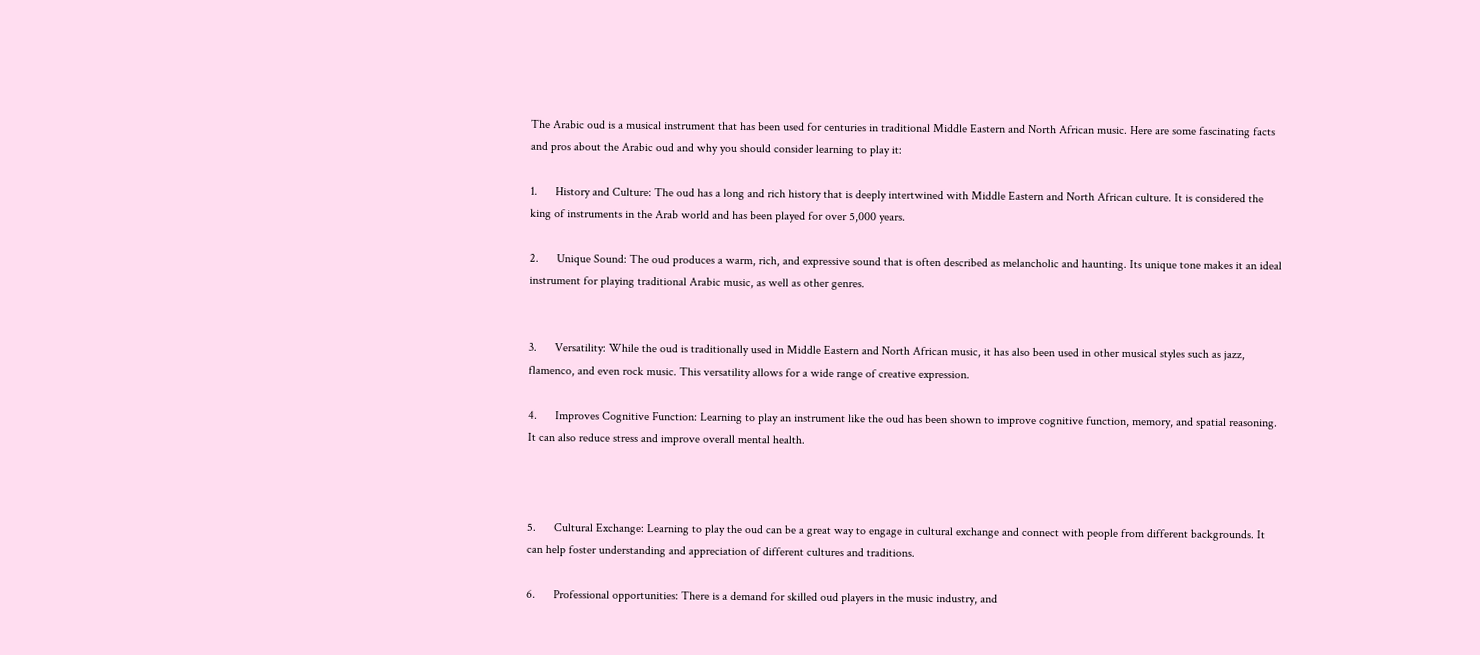The Arabic oud is a musical instrument that has been used for centuries in traditional Middle Eastern and North African music. Here are some fascinating facts and pros about the Arabic oud and why you should consider learning to play it:

1.      History and Culture: The oud has a long and rich history that is deeply intertwined with Middle Eastern and North African culture. It is considered the king of instruments in the Arab world and has been played for over 5,000 years.

2.      Unique Sound: The oud produces a warm, rich, and expressive sound that is often described as melancholic and haunting. Its unique tone makes it an ideal instrument for playing traditional Arabic music, as well as other genres.


3.      Versatility: While the oud is traditionally used in Middle Eastern and North African music, it has also been used in other musical styles such as jazz, flamenco, and even rock music. This versatility allows for a wide range of creative expression.

4.      Improves Cognitive Function: Learning to play an instrument like the oud has been shown to improve cognitive function, memory, and spatial reasoning. It can also reduce stress and improve overall mental health.



5.      Cultural Exchange: Learning to play the oud can be a great way to engage in cultural exchange and connect with people from different backgrounds. It can help foster understanding and appreciation of different cultures and traditions.

6.      Professional opportunities: There is a demand for skilled oud players in the music industry, and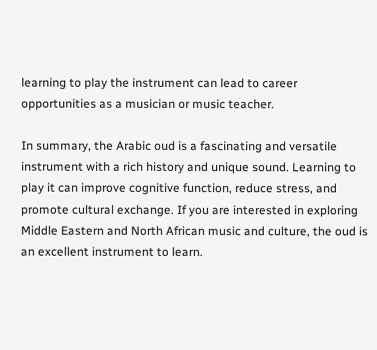learning to play the instrument can lead to career opportunities as a musician or music teacher.

In summary, the Arabic oud is a fascinating and versatile instrument with a rich history and unique sound. Learning to play it can improve cognitive function, reduce stress, and promote cultural exchange. If you are interested in exploring Middle Eastern and North African music and culture, the oud is an excellent instrument to learn.